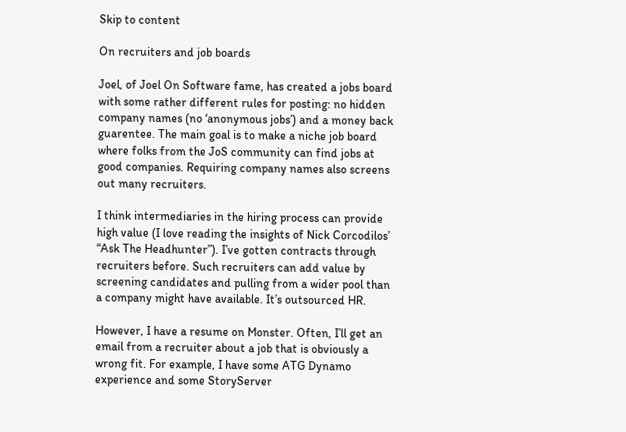Skip to content

On recruiters and job boards

Joel, of Joel On Software fame, has created a jobs board with some rather different rules for posting: no hidden company names (no ‘anonymous jobs’) and a money back guarentee. The main goal is to make a niche job board where folks from the JoS community can find jobs at good companies. Requiring company names also screens out many recruiters.

I think intermediaries in the hiring process can provide high value (I love reading the insights of Nick Corcodilos’ “Ask The Headhunter”). I’ve gotten contracts through recruiters before. Such recruiters can add value by screening candidates and pulling from a wider pool than a company might have available. It’s outsourced HR.

However, I have a resume on Monster. Often, I’ll get an email from a recruiter about a job that is obviously a wrong fit. For example, I have some ATG Dynamo experience and some StoryServer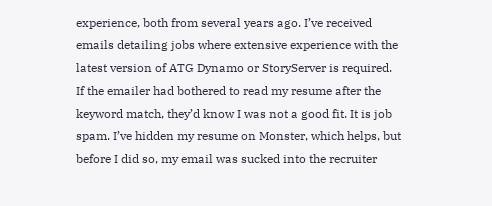experience, both from several years ago. I’ve received emails detailing jobs where extensive experience with the latest version of ATG Dynamo or StoryServer is required. If the emailer had bothered to read my resume after the keyword match, they’d know I was not a good fit. It is job spam. I’ve hidden my resume on Monster, which helps, but before I did so, my email was sucked into the recruiter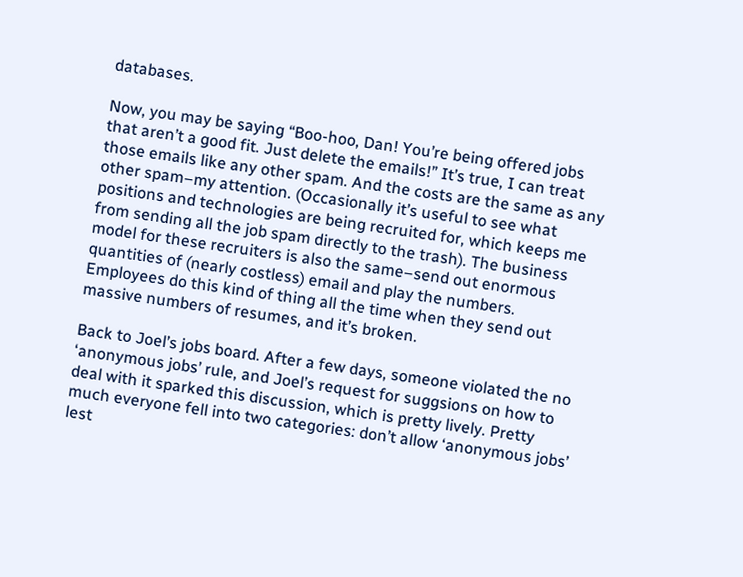databases.

Now, you may be saying “Boo-hoo, Dan! You’re being offered jobs that aren’t a good fit. Just delete the emails!” It’s true, I can treat those emails like any other spam. And the costs are the same as any other spam–my attention. (Occasionally it’s useful to see what positions and technologies are being recruited for, which keeps me from sending all the job spam directly to the trash). The business model for these recruiters is also the same–send out enormous quantities of (nearly costless) email and play the numbers. Employees do this kind of thing all the time when they send out massive numbers of resumes, and it’s broken.

Back to Joel’s jobs board. After a few days, someone violated the no ‘anonymous jobs’ rule, and Joel’s request for suggsions on how to deal with it sparked this discussion, which is pretty lively. Pretty much everyone fell into two categories: don’t allow ‘anonymous jobs’ lest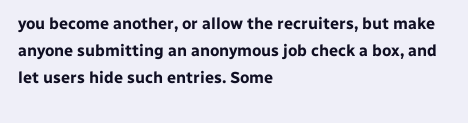you become another, or allow the recruiters, but make anyone submitting an anonymous job check a box, and let users hide such entries. Some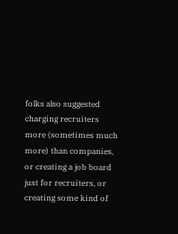folks also suggested charging recruiters more (sometimes much more) than companies, or creating a job board just for recruiters, or creating some kind of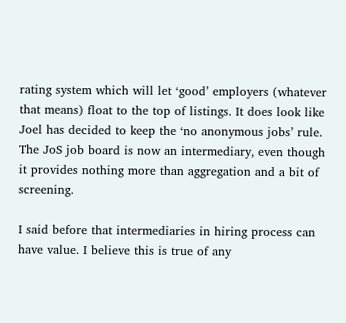rating system which will let ‘good’ employers (whatever that means) float to the top of listings. It does look like Joel has decided to keep the ‘no anonymous jobs’ rule. The JoS job board is now an intermediary, even though it provides nothing more than aggregation and a bit of screening.

I said before that intermediaries in hiring process can have value. I believe this is true of any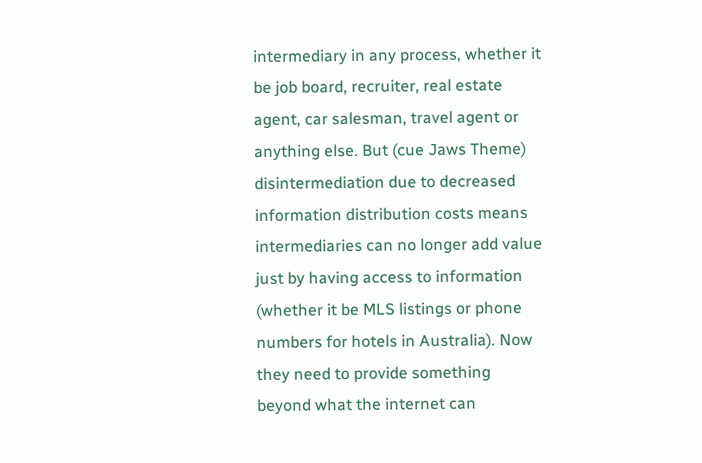intermediary in any process, whether it be job board, recruiter, real estate agent, car salesman, travel agent or anything else. But (cue Jaws Theme) disintermediation due to decreased information distribution costs means intermediaries can no longer add value just by having access to information (whether it be MLS listings or phone numbers for hotels in Australia). Now they need to provide something beyond what the internet can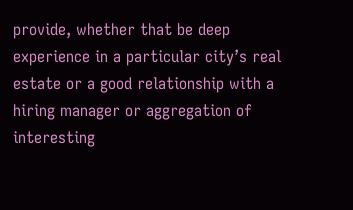provide, whether that be deep experience in a particular city’s real estate or a good relationship with a hiring manager or aggregation of interesting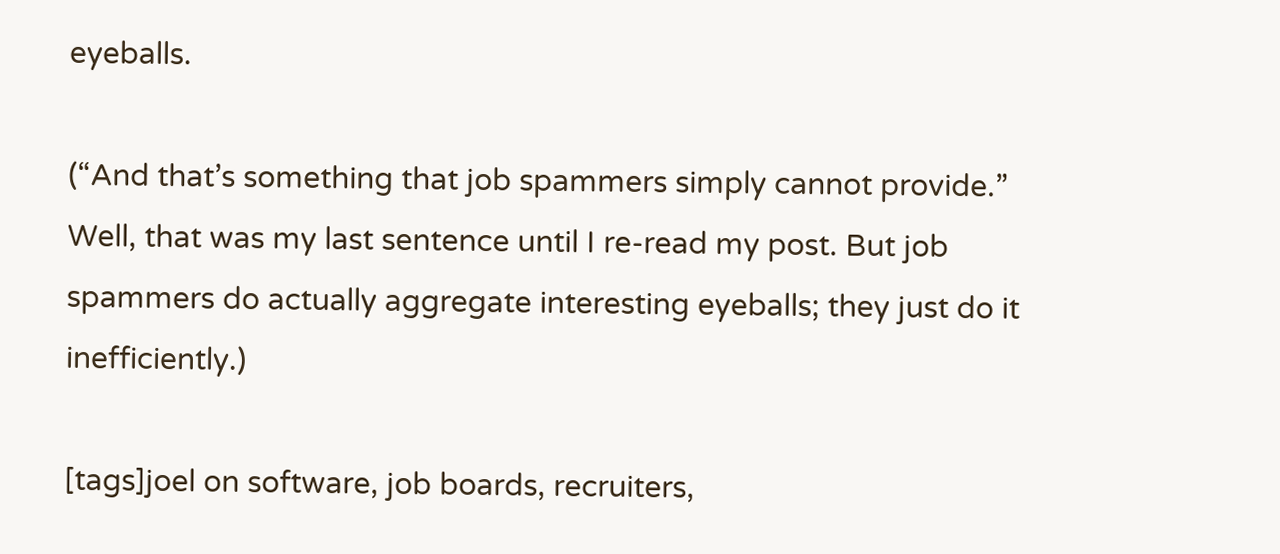eyeballs.

(“And that’s something that job spammers simply cannot provide.” Well, that was my last sentence until I re-read my post. But job spammers do actually aggregate interesting eyeballs; they just do it inefficiently.)

[tags]joel on software, job boards, recruiters,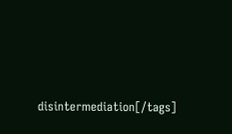disintermediation[/tags]